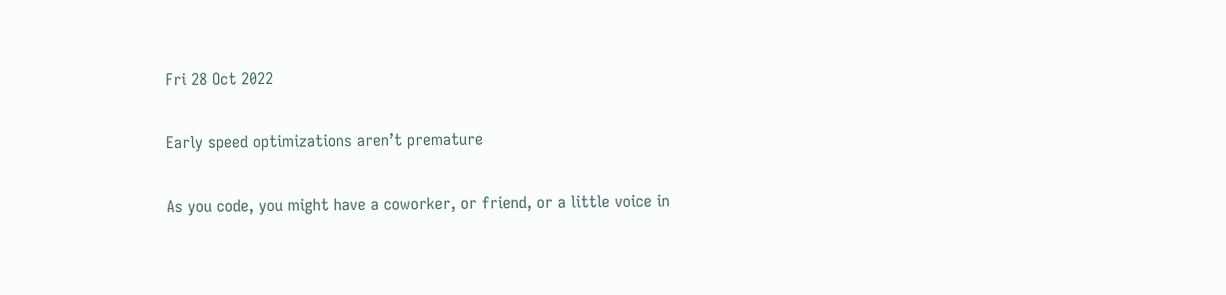Fri 28 Oct 2022

Early speed optimizations aren’t premature

As you code, you might have a coworker, or friend, or a little voice in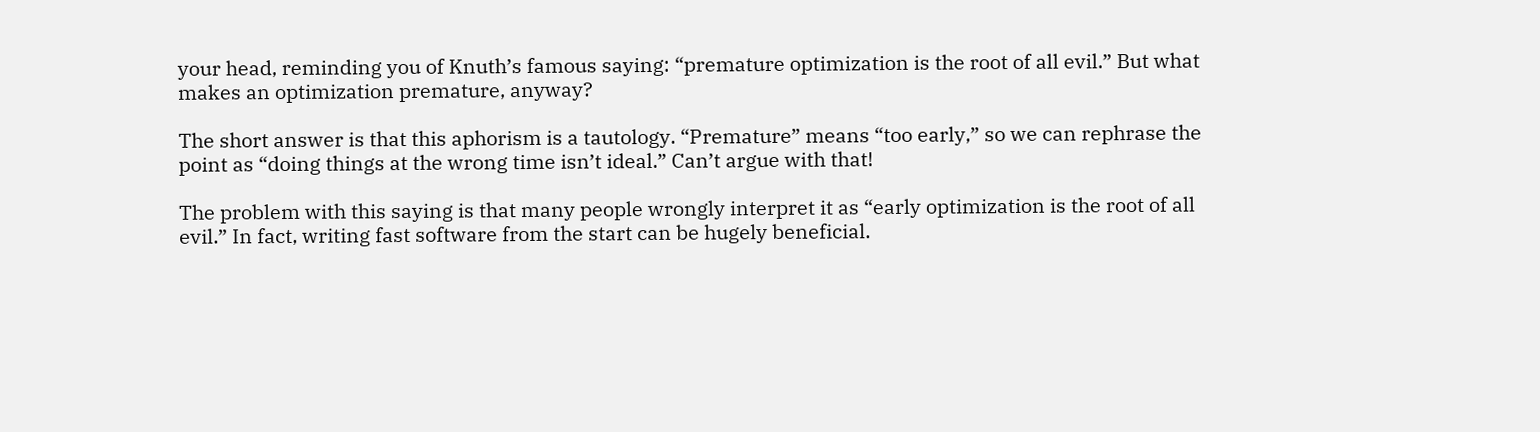your head, reminding you of Knuth’s famous saying: “premature optimization is the root of all evil.” But what makes an optimization premature, anyway?

The short answer is that this aphorism is a tautology. “Premature” means “too early,” so we can rephrase the point as “doing things at the wrong time isn’t ideal.” Can’t argue with that!

The problem with this saying is that many people wrongly interpret it as “early optimization is the root of all evil.” In fact, writing fast software from the start can be hugely beneficial.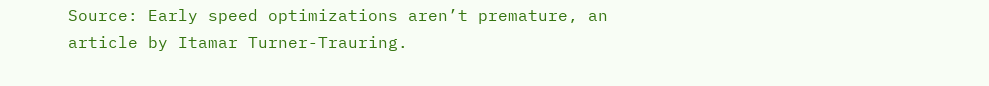Source: Early speed optimizations aren’t premature, an article by Itamar Turner-Trauring.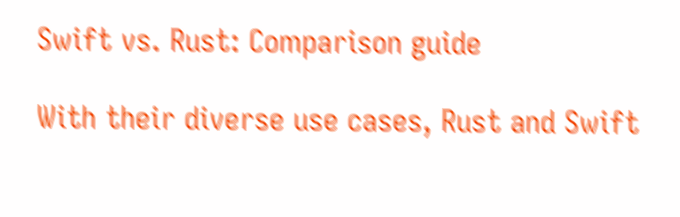Swift vs. Rust: Comparison guide

With their diverse use cases, Rust and Swift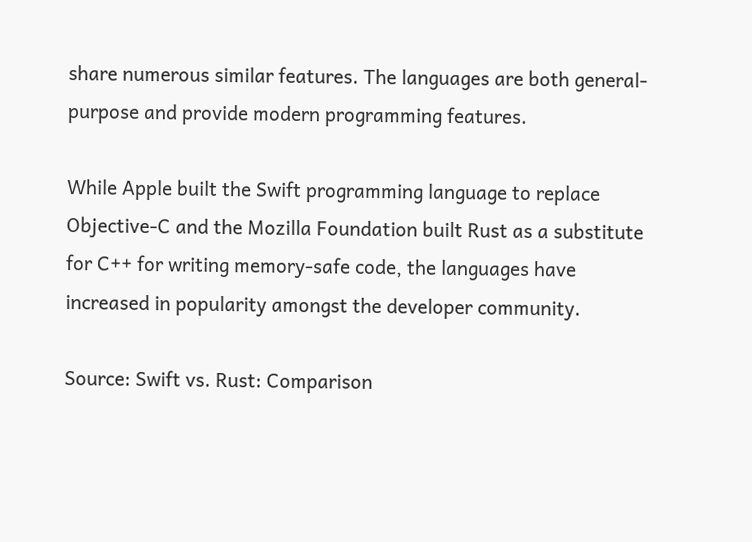share numerous similar features. The languages are both general-purpose and provide modern programming features.

While Apple built the Swift programming language to replace Objective-C and the Mozilla Foundation built Rust as a substitute for C++ for writing memory-safe code, the languages have increased in popularity amongst the developer community.

Source: Swift vs. Rust: Comparison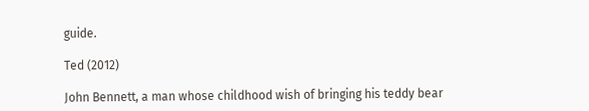guide.

Ted (2012)

John Bennett, a man whose childhood wish of bringing his teddy bear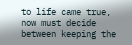to life came true, now must decide between keeping the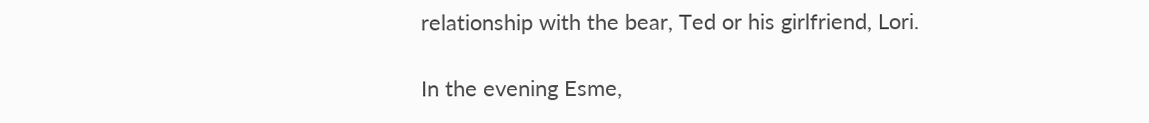relationship with the bear, Ted or his girlfriend, Lori.

In the evening Esme,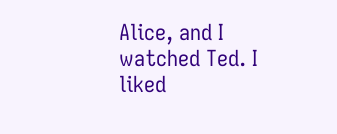Alice, and I watched Ted. I liked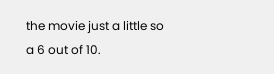the movie just a little so a 6 out of 10.